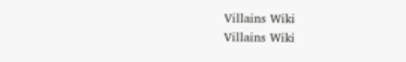Villains Wiki
Villains Wiki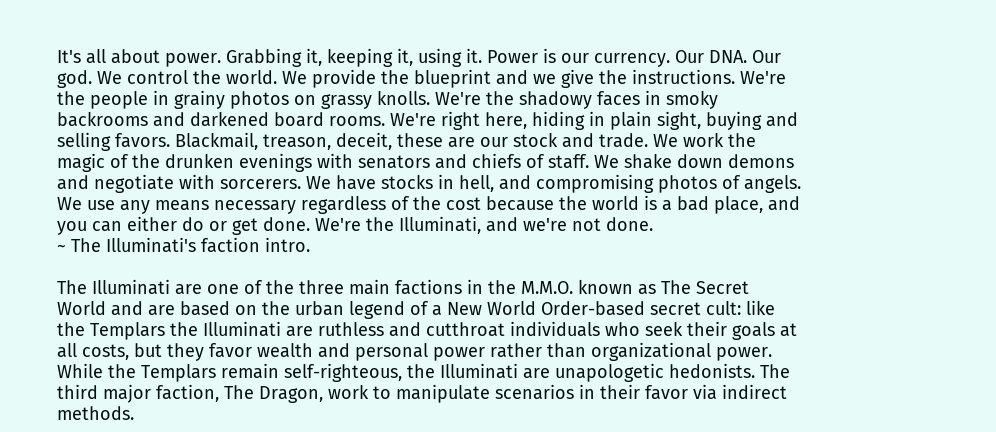It's all about power. Grabbing it, keeping it, using it. Power is our currency. Our DNA. Our god. We control the world. We provide the blueprint and we give the instructions. We're the people in grainy photos on grassy knolls. We're the shadowy faces in smoky backrooms and darkened board rooms. We're right here, hiding in plain sight, buying and selling favors. Blackmail, treason, deceit, these are our stock and trade. We work the magic of the drunken evenings with senators and chiefs of staff. We shake down demons and negotiate with sorcerers. We have stocks in hell, and compromising photos of angels. We use any means necessary regardless of the cost because the world is a bad place, and you can either do or get done. We're the Illuminati, and we're not done.
~ The Illuminati's faction intro.

The Illuminati are one of the three main factions in the M.M.O. known as The Secret World and are based on the urban legend of a New World Order-based secret cult: like the Templars the Illuminati are ruthless and cutthroat individuals who seek their goals at all costs, but they favor wealth and personal power rather than organizational power. While the Templars remain self-righteous, the Illuminati are unapologetic hedonists. The third major faction, The Dragon, work to manipulate scenarios in their favor via indirect methods.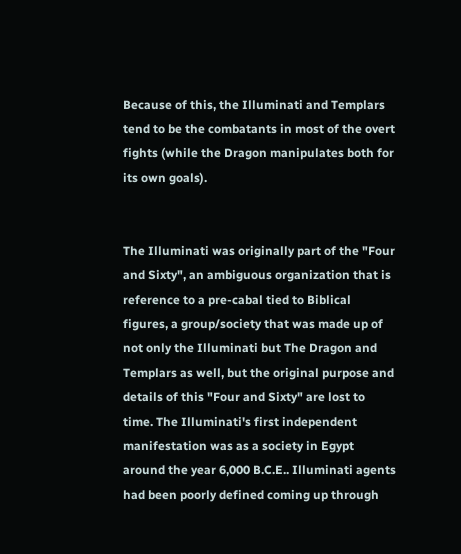Because of this, the Illuminati and Templars tend to be the combatants in most of the overt fights (while the Dragon manipulates both for its own goals).


The Illuminati was originally part of the "Four and Sixty", an ambiguous organization that is reference to a pre-cabal tied to Biblical figures, a group/society that was made up of not only the Illuminati but The Dragon and Templars as well, but the original purpose and details of this "Four and Sixty" are lost to time. The Illuminati's first independent manifestation was as a society in Egypt around the year 6,000 B.C.E.. Illuminati agents had been poorly defined coming up through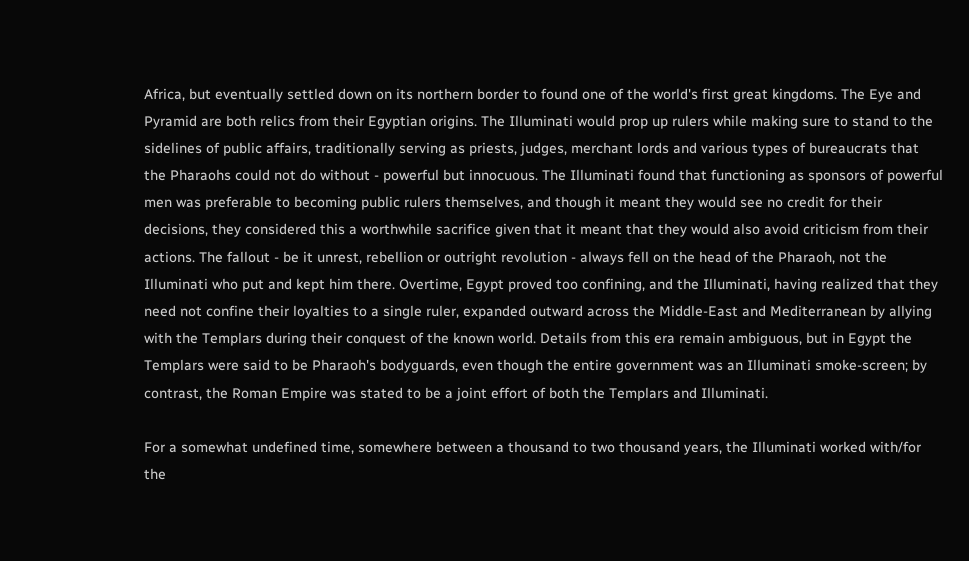Africa, but eventually settled down on its northern border to found one of the world's first great kingdoms. The Eye and Pyramid are both relics from their Egyptian origins. The Illuminati would prop up rulers while making sure to stand to the sidelines of public affairs, traditionally serving as priests, judges, merchant lords and various types of bureaucrats that the Pharaohs could not do without - powerful but innocuous. The Illuminati found that functioning as sponsors of powerful men was preferable to becoming public rulers themselves, and though it meant they would see no credit for their decisions, they considered this a worthwhile sacrifice given that it meant that they would also avoid criticism from their actions. The fallout - be it unrest, rebellion or outright revolution - always fell on the head of the Pharaoh, not the Illuminati who put and kept him there. Overtime, Egypt proved too confining, and the Illuminati, having realized that they need not confine their loyalties to a single ruler, expanded outward across the Middle-East and Mediterranean by allying with the Templars during their conquest of the known world. Details from this era remain ambiguous, but in Egypt the Templars were said to be Pharaoh's bodyguards, even though the entire government was an Illuminati smoke-screen; by contrast, the Roman Empire was stated to be a joint effort of both the Templars and Illuminati.

For a somewhat undefined time, somewhere between a thousand to two thousand years, the Illuminati worked with/for the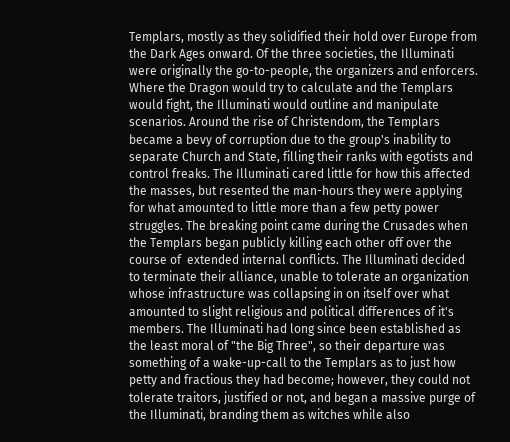Templars, mostly as they solidified their hold over Europe from the Dark Ages onward. Of the three societies, the Illuminati were originally the go-to-people, the organizers and enforcers. Where the Dragon would try to calculate and the Templars would fight, the Illuminati would outline and manipulate scenarios. Around the rise of Christendom, the Templars became a bevy of corruption due to the group's inability to separate Church and State, filling their ranks with egotists and control freaks. The Illuminati cared little for how this affected the masses, but resented the man-hours they were applying for what amounted to little more than a few petty power struggles. The breaking point came during the Crusades when the Templars began publicly killing each other off over the course of  extended internal conflicts. The Illuminati decided to terminate their alliance, unable to tolerate an organization whose infrastructure was collapsing in on itself over what amounted to slight religious and political differences of it's members. The Illuminati had long since been established as the least moral of "the Big Three", so their departure was something of a wake-up-call to the Templars as to just how petty and fractious they had become; however, they could not tolerate traitors, justified or not, and began a massive purge of the Illuminati, branding them as witches while also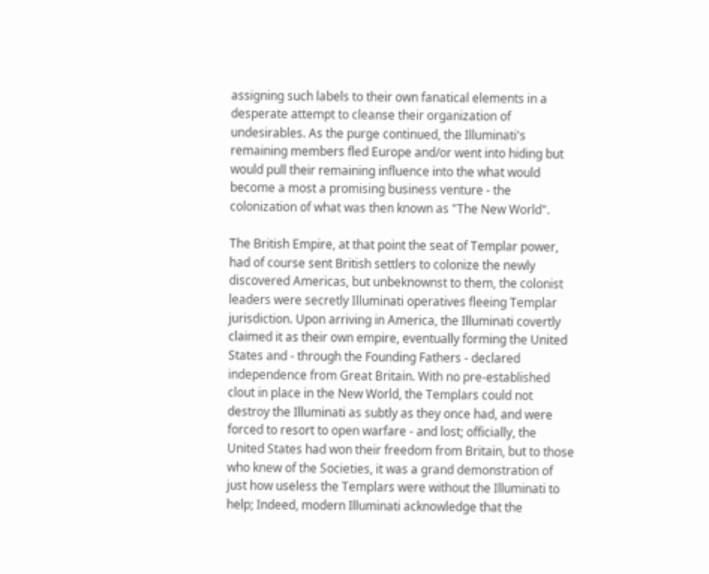assigning such labels to their own fanatical elements in a desperate attempt to cleanse their organization of undesirables. As the purge continued, the Illuminati's remaining members fled Europe and/or went into hiding but would pull their remaining influence into the what would become a most a promising business venture - the colonization of what was then known as "The New World".

The British Empire, at that point the seat of Templar power, had of course sent British settlers to colonize the newly discovered Americas, but unbeknownst to them, the colonist leaders were secretly Illuminati operatives fleeing Templar jurisdiction. Upon arriving in America, the Illuminati covertly claimed it as their own empire, eventually forming the United States and - through the Founding Fathers - declared independence from Great Britain. With no pre-established clout in place in the New World, the Templars could not destroy the Illuminati as subtly as they once had, and were forced to resort to open warfare - and lost; officially, the United States had won their freedom from Britain, but to those who knew of the Societies, it was a grand demonstration of just how useless the Templars were without the Illuminati to help; Indeed, modern Illuminati acknowledge that the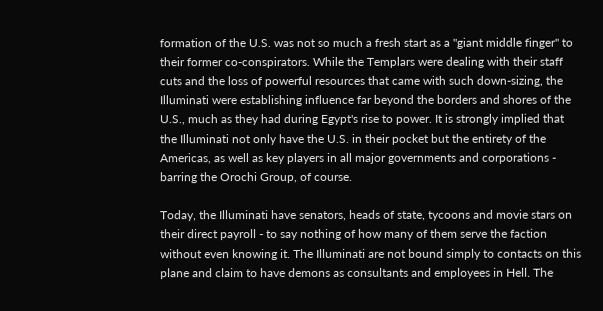formation of the U.S. was not so much a fresh start as a "giant middle finger" to their former co-conspirators. While the Templars were dealing with their staff cuts and the loss of powerful resources that came with such down-sizing, the Illuminati were establishing influence far beyond the borders and shores of the U.S., much as they had during Egypt's rise to power. It is strongly implied that the Illuminati not only have the U.S. in their pocket but the entirety of the Americas, as well as key players in all major governments and corporations - barring the Orochi Group, of course.

Today, the Illuminati have senators, heads of state, tycoons and movie stars on their direct payroll - to say nothing of how many of them serve the faction without even knowing it. The Illuminati are not bound simply to contacts on this plane and claim to have demons as consultants and employees in Hell. The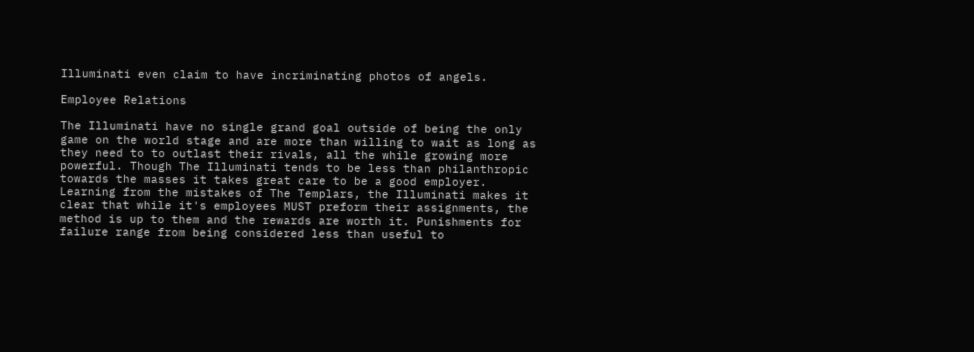Illuminati even claim to have incriminating photos of angels.

Employee Relations

The Illuminati have no single grand goal outside of being the only game on the world stage and are more than willing to wait as long as they need to to outlast their rivals, all the while growing more powerful. Though The Illuminati tends to be less than philanthropic towards the masses it takes great care to be a good employer. Learning from the mistakes of The Templars, the Illuminati makes it clear that while it's employees MUST preform their assignments, the method is up to them and the rewards are worth it. Punishments for failure range from being considered less than useful to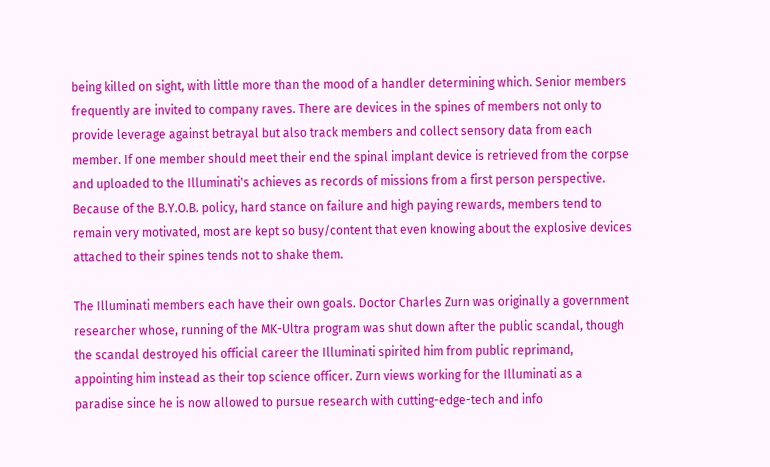being killed on sight, with little more than the mood of a handler determining which. Senior members frequently are invited to company raves. There are devices in the spines of members not only to provide leverage against betrayal but also track members and collect sensory data from each member. If one member should meet their end the spinal implant device is retrieved from the corpse and uploaded to the Illuminati's achieves as records of missions from a first person perspective. Because of the B.Y.O.B. policy, hard stance on failure and high paying rewards, members tend to remain very motivated, most are kept so busy/content that even knowing about the explosive devices attached to their spines tends not to shake them.

The Illuminati members each have their own goals. Doctor Charles Zurn was originally a government researcher whose, running of the MK-Ultra program was shut down after the public scandal, though the scandal destroyed his official career the Illuminati spirited him from public reprimand, appointing him instead as their top science officer. Zurn views working for the Illuminati as a paradise since he is now allowed to pursue research with cutting-edge-tech and info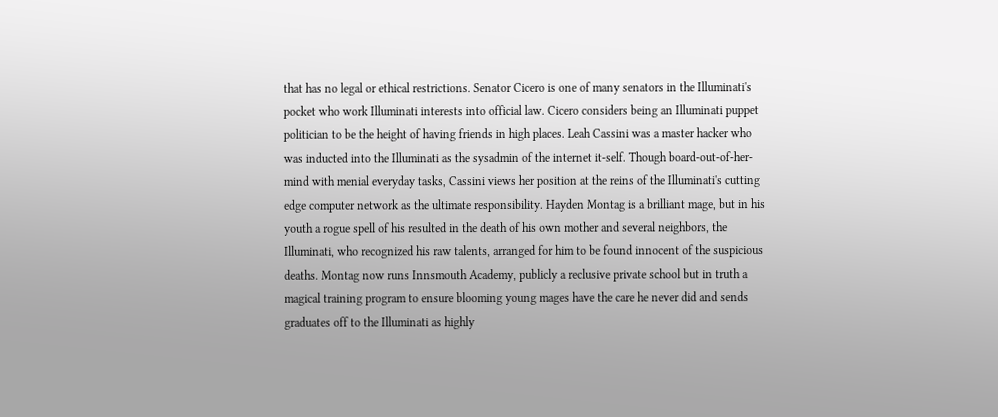that has no legal or ethical restrictions. Senator Cicero is one of many senators in the Illuminati's pocket who work Illuminati interests into official law. Cicero considers being an Illuminati puppet politician to be the height of having friends in high places. Leah Cassini was a master hacker who was inducted into the Illuminati as the sysadmin of the internet it-self. Though board-out-of-her-mind with menial everyday tasks, Cassini views her position at the reins of the Illuminati's cutting edge computer network as the ultimate responsibility. Hayden Montag is a brilliant mage, but in his youth a rogue spell of his resulted in the death of his own mother and several neighbors, the Illuminati, who recognized his raw talents, arranged for him to be found innocent of the suspicious deaths. Montag now runs Innsmouth Academy, publicly a reclusive private school but in truth a magical training program to ensure blooming young mages have the care he never did and sends graduates off to the Illuminati as highly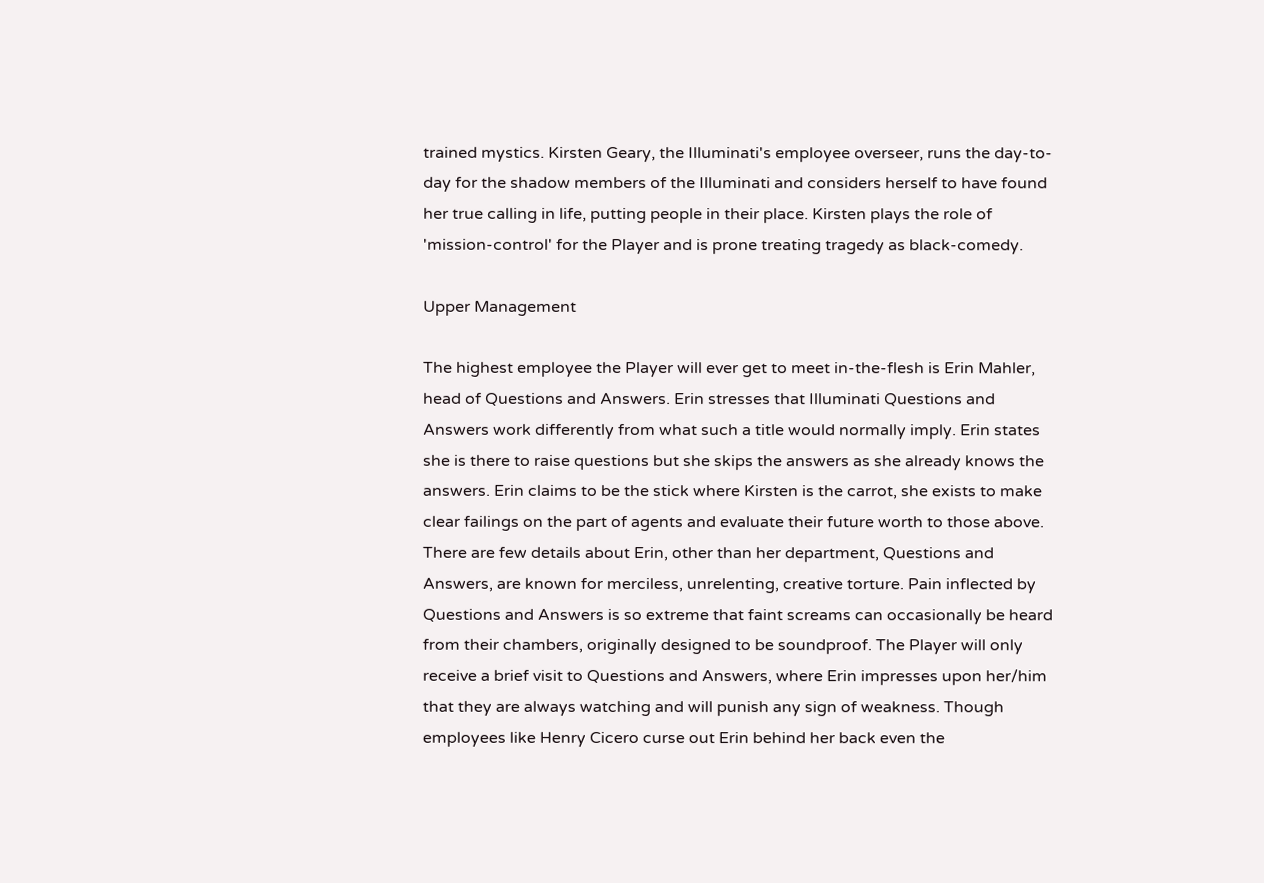trained mystics. Kirsten Geary, the Illuminati's employee overseer, runs the day-to-day for the shadow members of the Illuminati and considers herself to have found her true calling in life, putting people in their place. Kirsten plays the role of 'mission-control' for the Player and is prone treating tragedy as black-comedy.

Upper Management

The highest employee the Player will ever get to meet in-the-flesh is Erin Mahler, head of Questions and Answers. Erin stresses that Illuminati Questions and Answers work differently from what such a title would normally imply. Erin states she is there to raise questions but she skips the answers as she already knows the answers. Erin claims to be the stick where Kirsten is the carrot, she exists to make clear failings on the part of agents and evaluate their future worth to those above. There are few details about Erin, other than her department, Questions and Answers, are known for merciless, unrelenting, creative torture. Pain inflected by Questions and Answers is so extreme that faint screams can occasionally be heard from their chambers, originally designed to be soundproof. The Player will only receive a brief visit to Questions and Answers, where Erin impresses upon her/him that they are always watching and will punish any sign of weakness. Though employees like Henry Cicero curse out Erin behind her back even the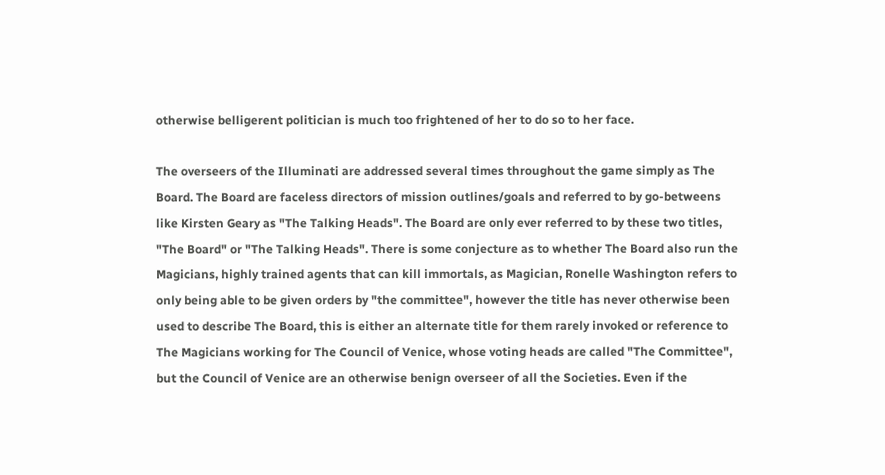otherwise belligerent politician is much too frightened of her to do so to her face.

The overseers of the Illuminati are addressed several times throughout the game simply as The Board. The Board are faceless directors of mission outlines/goals and referred to by go-betweens like Kirsten Geary as "The Talking Heads". The Board are only ever referred to by these two titles, "The Board" or "The Talking Heads". There is some conjecture as to whether The Board also run the Magicians, highly trained agents that can kill immortals, as Magician, Ronelle Washington refers to only being able to be given orders by "the committee", however the title has never otherwise been used to describe The Board, this is either an alternate title for them rarely invoked or reference to The Magicians working for The Council of Venice, whose voting heads are called "The Committee", but the Council of Venice are an otherwise benign overseer of all the Societies. Even if the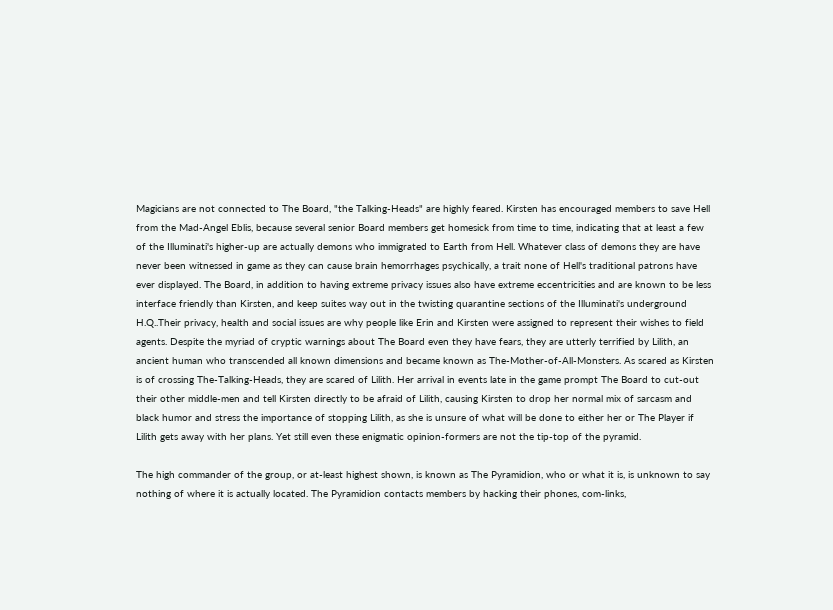Magicians are not connected to The Board, "the Talking-Heads" are highly feared. Kirsten has encouraged members to save Hell from the Mad-Angel Eblis, because several senior Board members get homesick from time to time, indicating that at least a few of the Illuminati's higher-up are actually demons who immigrated to Earth from Hell. Whatever class of demons they are have never been witnessed in game as they can cause brain hemorrhages psychically, a trait none of Hell's traditional patrons have ever displayed. The Board, in addition to having extreme privacy issues also have extreme eccentricities and are known to be less interface friendly than Kirsten, and keep suites way out in the twisting quarantine sections of the Illuminati's underground H.Q..Their privacy, health and social issues are why people like Erin and Kirsten were assigned to represent their wishes to field agents. Despite the myriad of cryptic warnings about The Board even they have fears, they are utterly terrified by Lilith, an ancient human who transcended all known dimensions and became known as The-Mother-of-All-Monsters. As scared as Kirsten is of crossing The-Talking-Heads, they are scared of Lilith. Her arrival in events late in the game prompt The Board to cut-out their other middle-men and tell Kirsten directly to be afraid of Lilith, causing Kirsten to drop her normal mix of sarcasm and black humor and stress the importance of stopping Lilith, as she is unsure of what will be done to either her or The Player if Lilith gets away with her plans. Yet still even these enigmatic opinion-formers are not the tip-top of the pyramid.

The high commander of the group, or at-least highest shown, is known as The Pyramidion, who or what it is, is unknown to say nothing of where it is actually located. The Pyramidion contacts members by hacking their phones, com-links,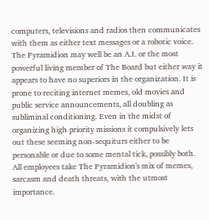computers, televisions and radios then communicates with them as either text messages or a robotic voice. The Pyramidion may well be an A.I. or the most powerful living member of The Board but either way it appears to have no superiors in the organization. It is prone to reciting internet memes, old movies and public service announcements, all doubling as subliminal conditioning. Even in the midst of organizing high priority missions it compulsively lets out these seeming non-sequiturs either to be personable or due to some mental tick, possibly both. All employees take The Pyramidion's mix of memes, sarcasm and death threats, with the utmost importance.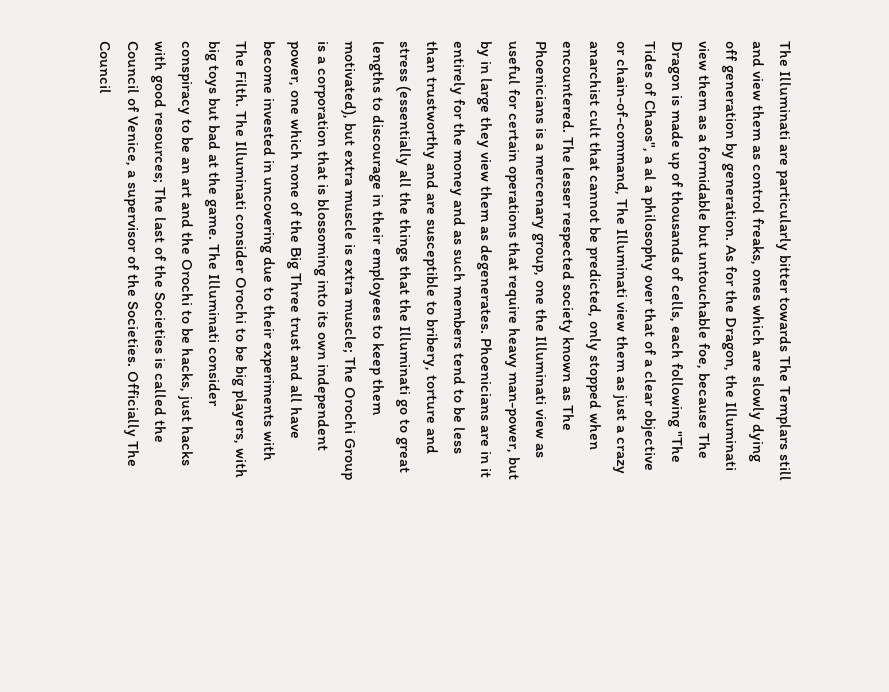The Illuminati are particularly bitter towards The Templars still and view them as control freaks, ones which are slowly dying off generation by generation. As for the Dragon, the Illuminati view them as a formidable but untouchable foe, because The Dragon is made up of thousands of cells, each following "The Tides of Chaos", a al a philosophy over that of a clear objective or chain-of-command, The Illuminati view them as just a crazy anarchist cult that cannot be predicted, only stopped when encountered. The lesser respected society known as The Phoenicians is a mercenary group, one the Illuminati view as useful for certain operations that require heavy man-power, but by in large they view them as degenerates. Phoenicians are in it entirely for the money and as such members tend to be less than trustworthy and are susceptible to bribery, torture and stress (essentially all the things that the Illuminati go to great lengths to discourage in their employees to keep them motivated), but extra muscle is extra muscle; The Orochi Group is a corporation that is blossoming into its own independent power, one which none of the Big Three trust and all have become invested in uncovering due to their experiments with The Filth. The Illuminati consider Orochi to be big players, with big toys but bad at the game. The Illuminati consider conspiracy to be an art and the Orochi to be hacks, just hacks with good resources; The last of the Societies is called the Council of Venice, a supervisor of the Societies. Officially The Council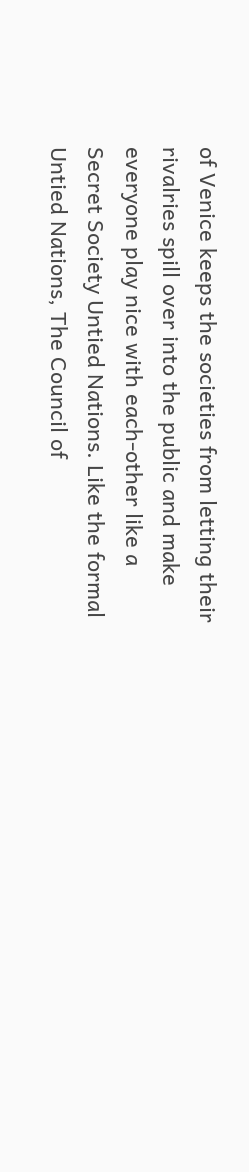of Venice keeps the societies from letting their rivalries spill over into the public and make everyone play nice with each-other like a Secret Society Untied Nations. Like the formal Untied Nations, The Council of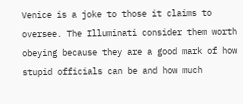Venice is a joke to those it claims to oversee. The Illuminati consider them worth obeying because they are a good mark of how stupid officials can be and how much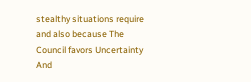stealthy situations require and also because The Council favors Uncertainty And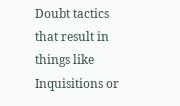Doubt tactics that result in things like Inquisitions or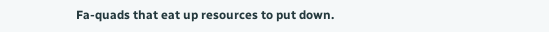Fa-quads that eat up resources to put down.